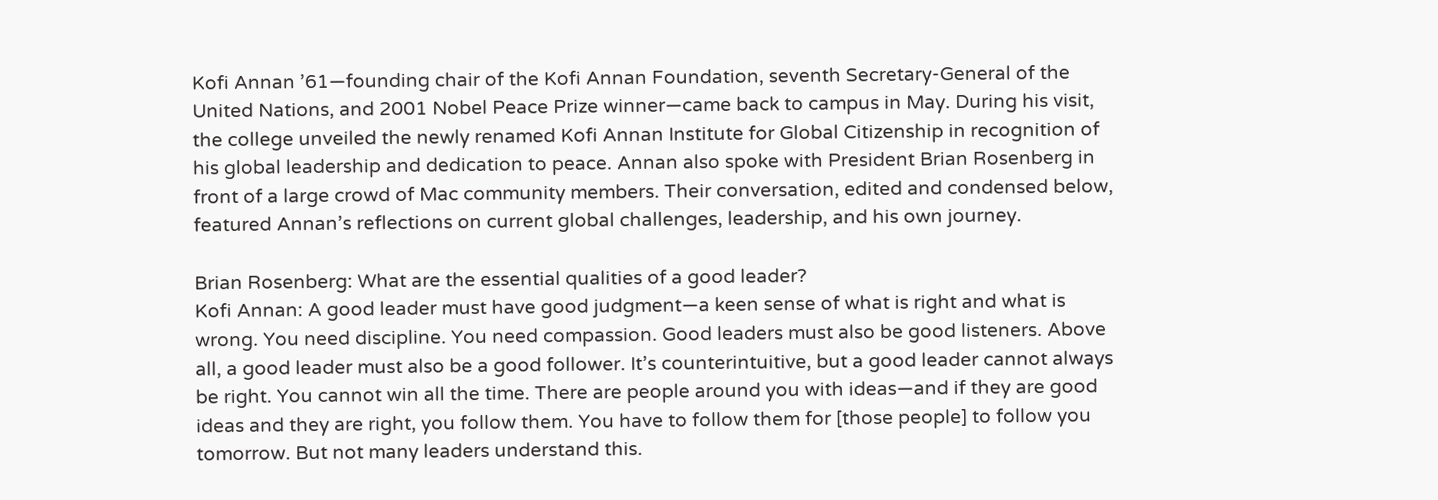Kofi Annan ’61—founding chair of the Kofi Annan Foundation, seventh Secretary-General of the United Nations, and 2001 Nobel Peace Prize winner—came back to campus in May. During his visit, the college unveiled the newly renamed Kofi Annan Institute for Global Citizenship in recognition of his global leadership and dedication to peace. Annan also spoke with President Brian Rosenberg in front of a large crowd of Mac community members. Their conversation, edited and condensed below, featured Annan’s reflections on current global challenges, leadership, and his own journey.

Brian Rosenberg: What are the essential qualities of a good leader?
Kofi Annan: A good leader must have good judgment—a keen sense of what is right and what is wrong. You need discipline. You need compassion. Good leaders must also be good listeners. Above all, a good leader must also be a good follower. It’s counterintuitive, but a good leader cannot always be right. You cannot win all the time. There are people around you with ideas—and if they are good ideas and they are right, you follow them. You have to follow them for [those people] to follow you tomorrow. But not many leaders understand this.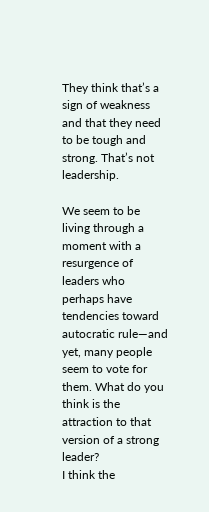They think that’s a sign of weakness and that they need to be tough and strong. That’s not leadership.

We seem to be living through a moment with a resurgence of leaders who perhaps have tendencies toward autocratic rule—and yet, many people seem to vote for them. What do you think is the attraction to that version of a strong leader?
I think the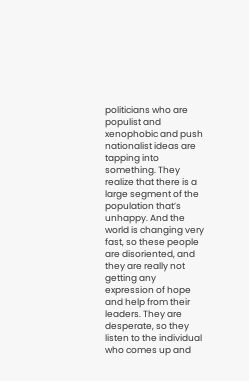politicians who are populist and xenophobic and push nationalist ideas are tapping into something. They realize that there is a large segment of the population that’s unhappy. And the world is changing very fast, so these people are disoriented, and they are really not getting any expression of hope and help from their leaders. They are desperate, so they listen to the individual who comes up and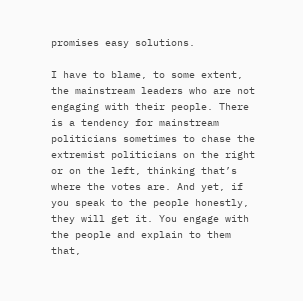promises easy solutions.

I have to blame, to some extent, the mainstream leaders who are not engaging with their people. There is a tendency for mainstream politicians sometimes to chase the extremist politicians on the right or on the left, thinking that’s where the votes are. And yet, if you speak to the people honestly, they will get it. You engage with the people and explain to them that,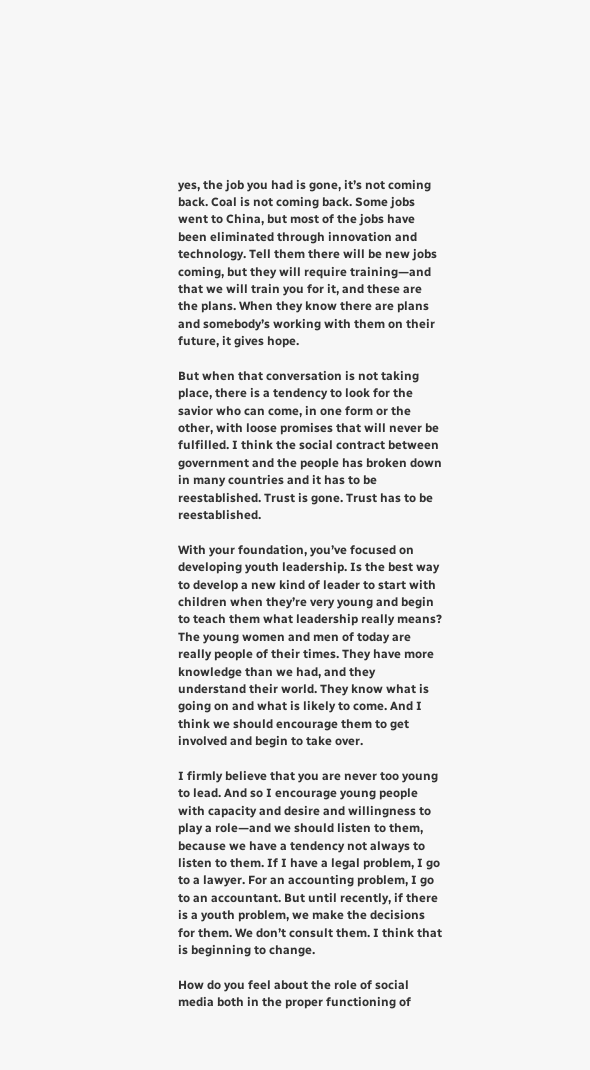yes, the job you had is gone, it’s not coming back. Coal is not coming back. Some jobs went to China, but most of the jobs have been eliminated through innovation and technology. Tell them there will be new jobs coming, but they will require training—and that we will train you for it, and these are the plans. When they know there are plans and somebody’s working with them on their future, it gives hope.

But when that conversation is not taking place, there is a tendency to look for the savior who can come, in one form or the other, with loose promises that will never be fulfilled. I think the social contract between government and the people has broken down in many countries and it has to be reestablished. Trust is gone. Trust has to be reestablished.

With your foundation, you’ve focused on developing youth leadership. Is the best way to develop a new kind of leader to start with children when they’re very young and begin to teach them what leadership really means?
The young women and men of today are really people of their times. They have more knowledge than we had, and they understand their world. They know what is going on and what is likely to come. And I think we should encourage them to get involved and begin to take over.

I firmly believe that you are never too young to lead. And so I encourage young people with capacity and desire and willingness to play a role—and we should listen to them, because we have a tendency not always to listen to them. If I have a legal problem, I go to a lawyer. For an accounting problem, I go to an accountant. But until recently, if there is a youth problem, we make the decisions for them. We don’t consult them. I think that is beginning to change.

How do you feel about the role of social media both in the proper functioning of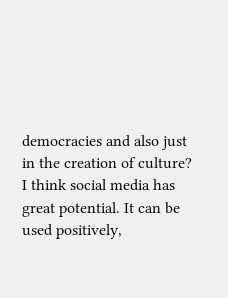democracies and also just in the creation of culture?
I think social media has great potential. It can be used positively,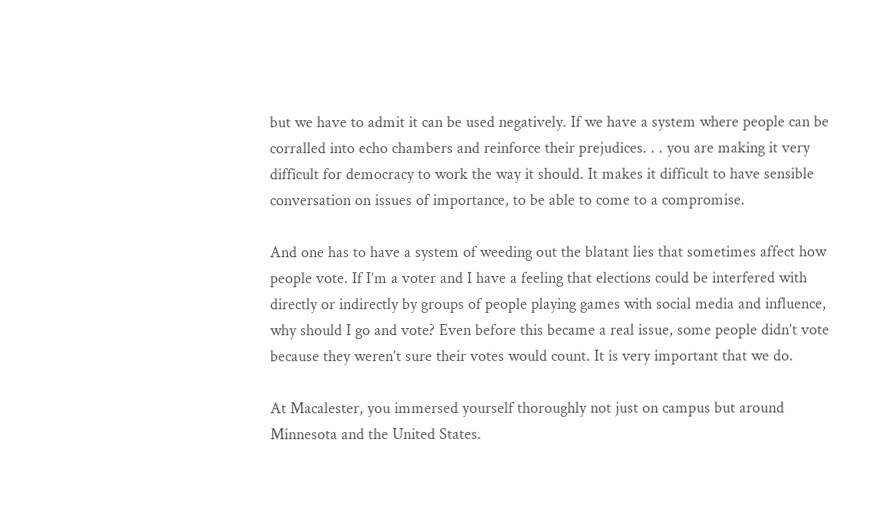but we have to admit it can be used negatively. If we have a system where people can be corralled into echo chambers and reinforce their prejudices. . . you are making it very difficult for democracy to work the way it should. It makes it difficult to have sensible conversation on issues of importance, to be able to come to a compromise.

And one has to have a system of weeding out the blatant lies that sometimes affect how people vote. If I’m a voter and I have a feeling that elections could be interfered with directly or indirectly by groups of people playing games with social media and influence, why should I go and vote? Even before this became a real issue, some people didn’t vote because they weren’t sure their votes would count. It is very important that we do.

At Macalester, you immersed yourself thoroughly not just on campus but around Minnesota and the United States.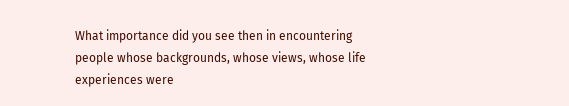What importance did you see then in encountering people whose backgrounds, whose views, whose life experiences were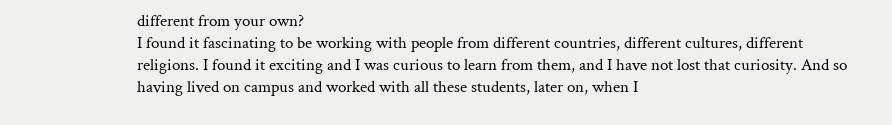different from your own?
I found it fascinating to be working with people from different countries, different cultures, different religions. I found it exciting and I was curious to learn from them, and I have not lost that curiosity. And so having lived on campus and worked with all these students, later on, when I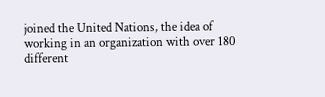joined the United Nations, the idea of working in an organization with over 180 different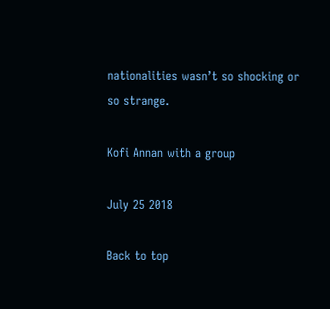nationalities wasn’t so shocking or so strange.

Kofi Annan with a group

July 25 2018

Back to top